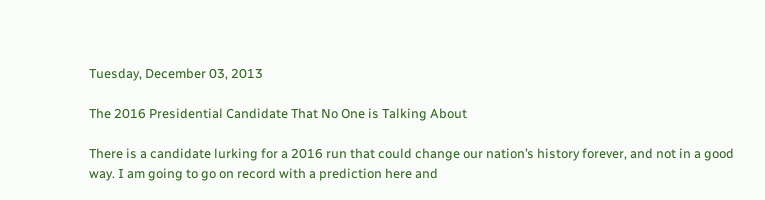Tuesday, December 03, 2013

The 2016 Presidential Candidate That No One is Talking About

There is a candidate lurking for a 2016 run that could change our nation’s history forever, and not in a good way. I am going to go on record with a prediction here and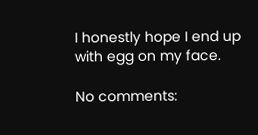I honestly hope I end up with egg on my face.

No comments: